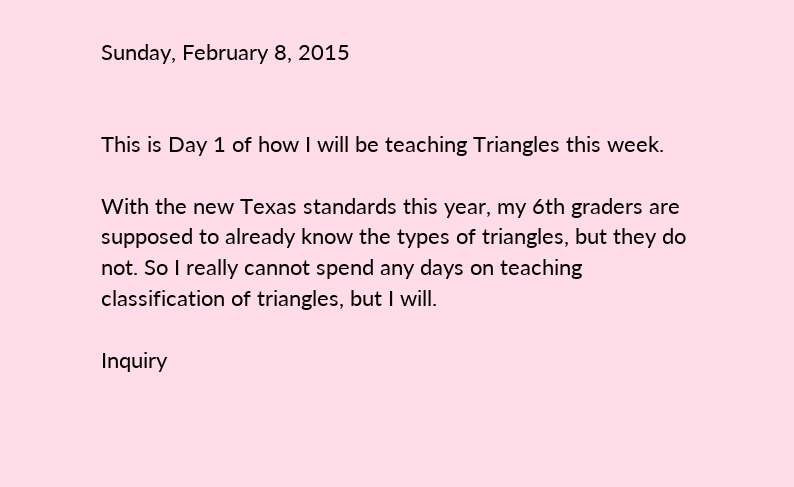Sunday, February 8, 2015


This is Day 1 of how I will be teaching Triangles this week.

With the new Texas standards this year, my 6th graders are supposed to already know the types of triangles, but they do not. So I really cannot spend any days on teaching classification of triangles, but I will.

Inquiry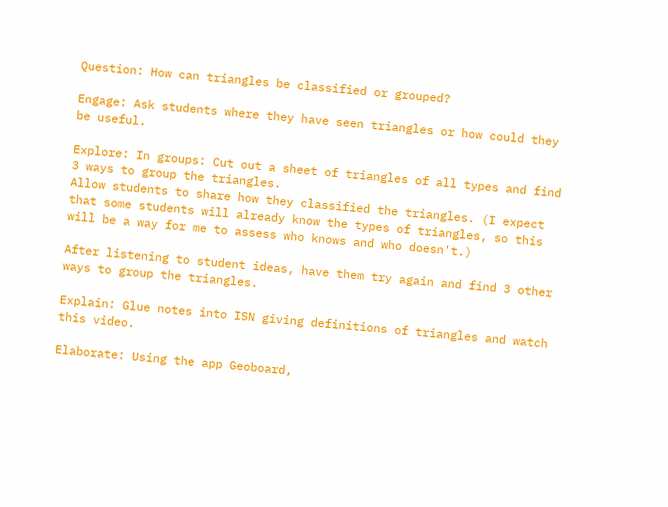Question: How can triangles be classified or grouped?

Engage: Ask students where they have seen triangles or how could they be useful.

Explore: In groups: Cut out a sheet of triangles of all types and find 3 ways to group the triangles.
Allow students to share how they classified the triangles. (I expect that some students will already know the types of triangles, so this will be a way for me to assess who knows and who doesn't.)

After listening to student ideas, have them try again and find 3 other ways to group the triangles.

Explain: Glue notes into ISN giving definitions of triangles and watch this video.

Elaborate: Using the app Geoboard,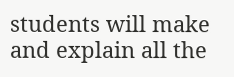students will make and explain all the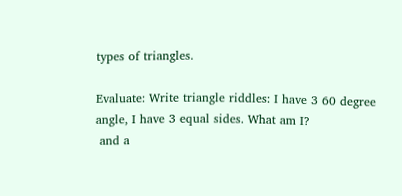types of triangles.

Evaluate: Write triangle riddles: I have 3 60 degree angle, I have 3 equal sides. What am I?
 and a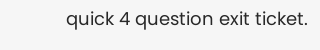quick 4 question exit ticket.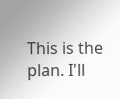This is the plan. I'll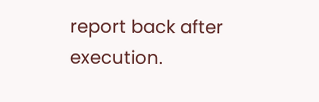report back after execution.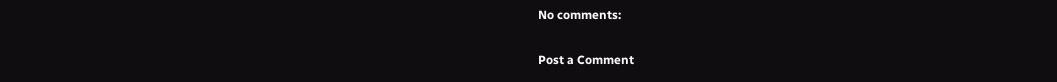No comments:

Post a Comment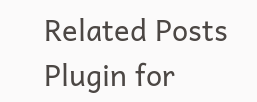Related Posts Plugin for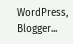WordPress, Blogger...